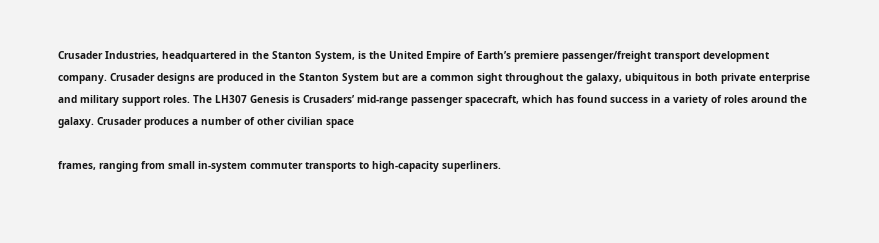Crusader Industries, headquartered in the Stanton System, is the United Empire of Earth’s premiere passenger/freight transport development company. Crusader designs are produced in the Stanton System but are a common sight throughout the galaxy, ubiquitous in both private enterprise and military support roles. The LH307 Genesis is Crusaders’ mid-range passenger spacecraft, which has found success in a variety of roles around the galaxy. Crusader produces a number of other civilian space

frames, ranging from small in-system commuter transports to high-capacity superliners.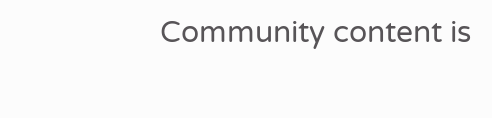Community content is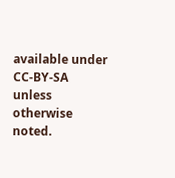available under CC-BY-SA unless otherwise noted.